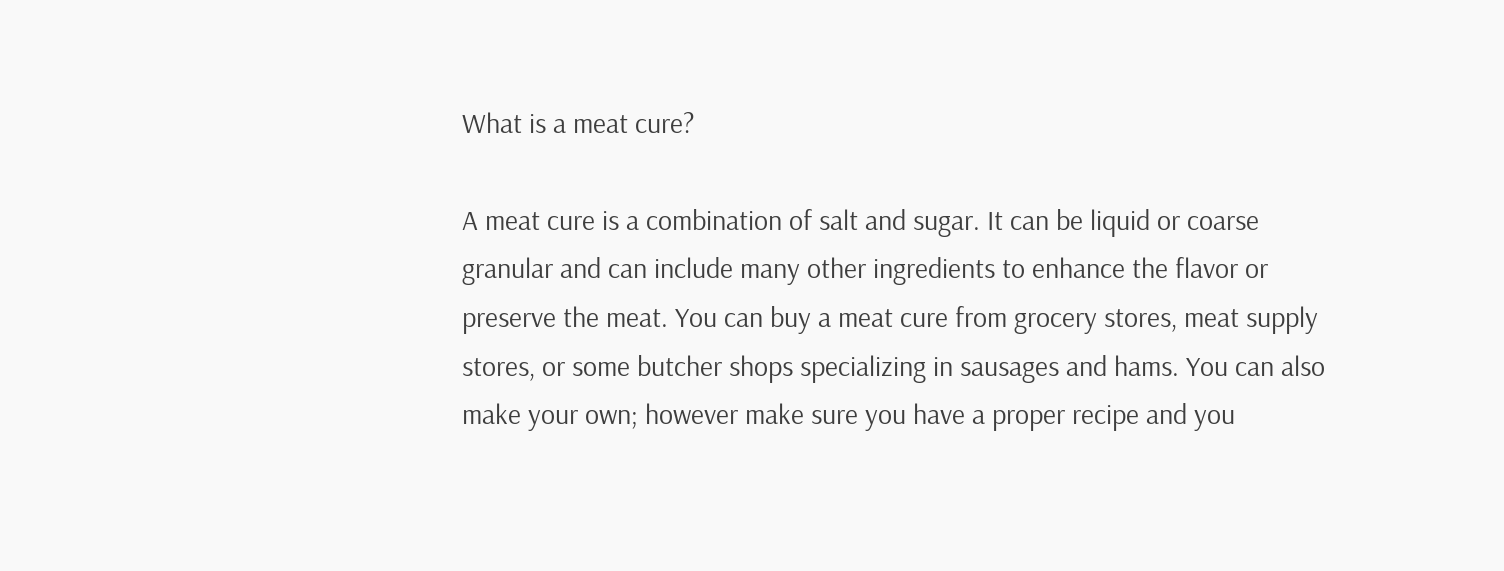What is a meat cure?

A meat cure is a combination of salt and sugar. It can be liquid or coarse granular and can include many other ingredients to enhance the flavor or preserve the meat. You can buy a meat cure from grocery stores, meat supply stores, or some butcher shops specializing in sausages and hams. You can also make your own; however make sure you have a proper recipe and you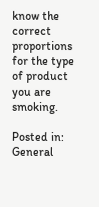know the correct proportions for the type of product you are smoking.

Posted in: General